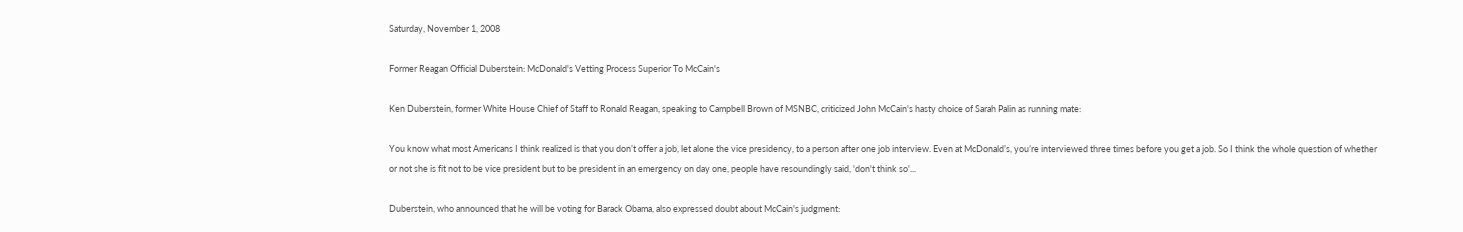Saturday, November 1, 2008

Former Reagan Official Duberstein: McDonald's Vetting Process Superior To McCain's

Ken Duberstein, former White House Chief of Staff to Ronald Reagan, speaking to Campbell Brown of MSNBC, criticized John McCain's hasty choice of Sarah Palin as running mate:

You know what most Americans I think realized is that you don’t offer a job, let alone the vice presidency, to a person after one job interview. Even at McDonald’s, you’re interviewed three times before you get a job. So I think the whole question of whether or not she is fit not to be vice president but to be president in an emergency on day one, people have resoundingly said, 'don't think so'...

Duberstein, who announced that he will be voting for Barack Obama, also expressed doubt about McCain's judgment: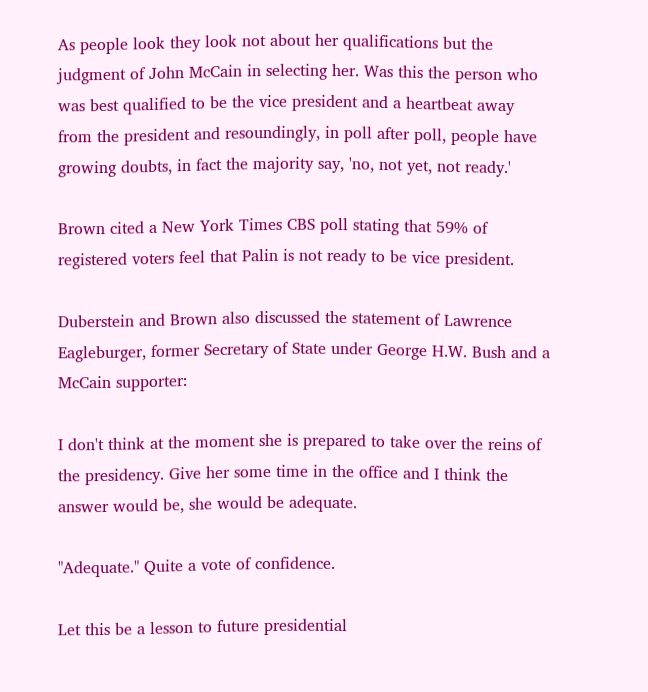As people look they look not about her qualifications but the judgment of John McCain in selecting her. Was this the person who was best qualified to be the vice president and a heartbeat away from the president and resoundingly, in poll after poll, people have growing doubts, in fact the majority say, 'no, not yet, not ready.'

Brown cited a New York Times CBS poll stating that 59% of registered voters feel that Palin is not ready to be vice president.

Duberstein and Brown also discussed the statement of Lawrence Eagleburger, former Secretary of State under George H.W. Bush and a McCain supporter:

I don't think at the moment she is prepared to take over the reins of the presidency. Give her some time in the office and I think the answer would be, she would be adequate.

"Adequate." Quite a vote of confidence.

Let this be a lesson to future presidential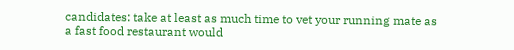candidates: take at least as much time to vet your running mate as a fast food restaurant would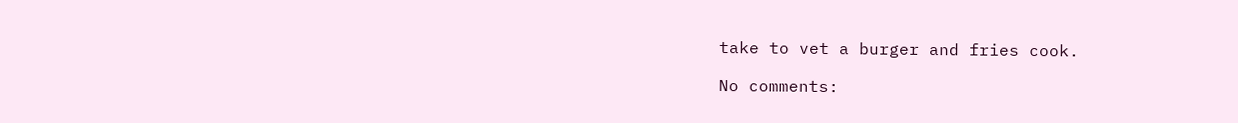take to vet a burger and fries cook.

No comments: